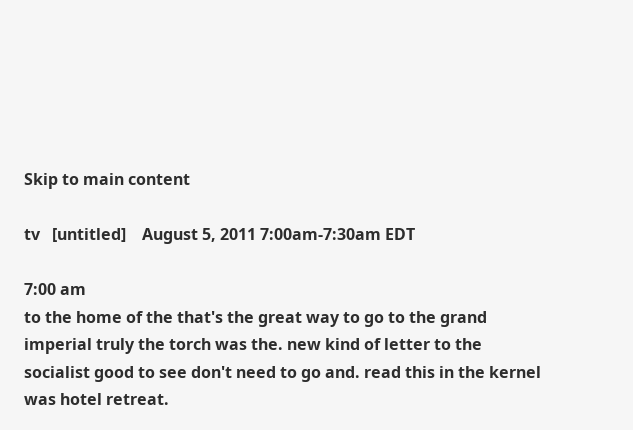Skip to main content

tv   [untitled]    August 5, 2011 7:00am-7:30am EDT

7:00 am
to the home of the that's the great way to go to the grand imperial truly the torch was the. new kind of letter to the socialist good to see don't need to go and. read this in the kernel was hotel retreat.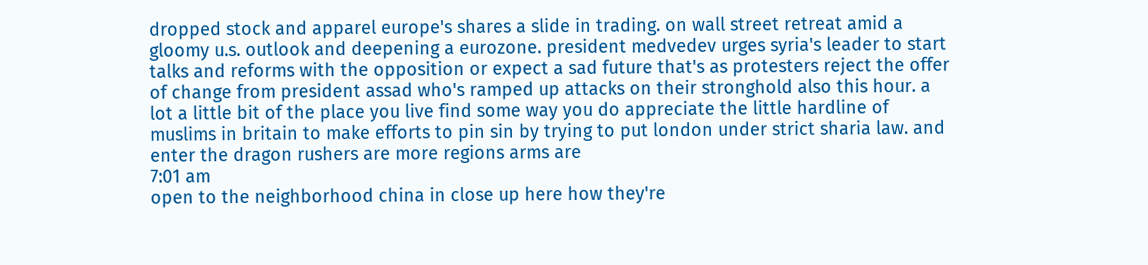dropped stock and apparel europe's shares a slide in trading. on wall street retreat amid a gloomy u.s. outlook and deepening a eurozone. president medvedev urges syria's leader to start talks and reforms with the opposition or expect a sad future that's as protesters reject the offer of change from president assad who's ramped up attacks on their stronghold also this hour. a lot a little bit of the place you live find some way you do appreciate the little hardline of muslims in britain to make efforts to pin sin by trying to put london under strict sharia law. and enter the dragon rushers are more regions arms are
7:01 am
open to the neighborhood china in close up here how they're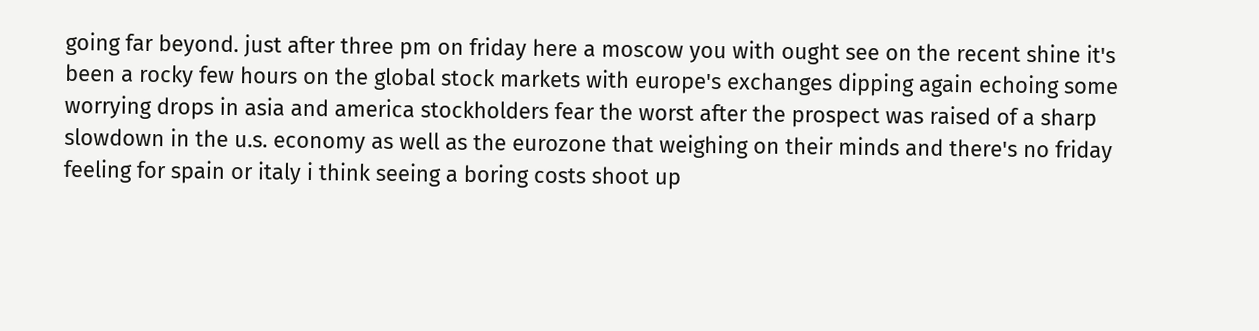going far beyond. just after three pm on friday here a moscow you with ought see on the recent shine it's been a rocky few hours on the global stock markets with europe's exchanges dipping again echoing some worrying drops in asia and america stockholders fear the worst after the prospect was raised of a sharp slowdown in the u.s. economy as well as the eurozone that weighing on their minds and there's no friday feeling for spain or italy i think seeing a boring costs shoot up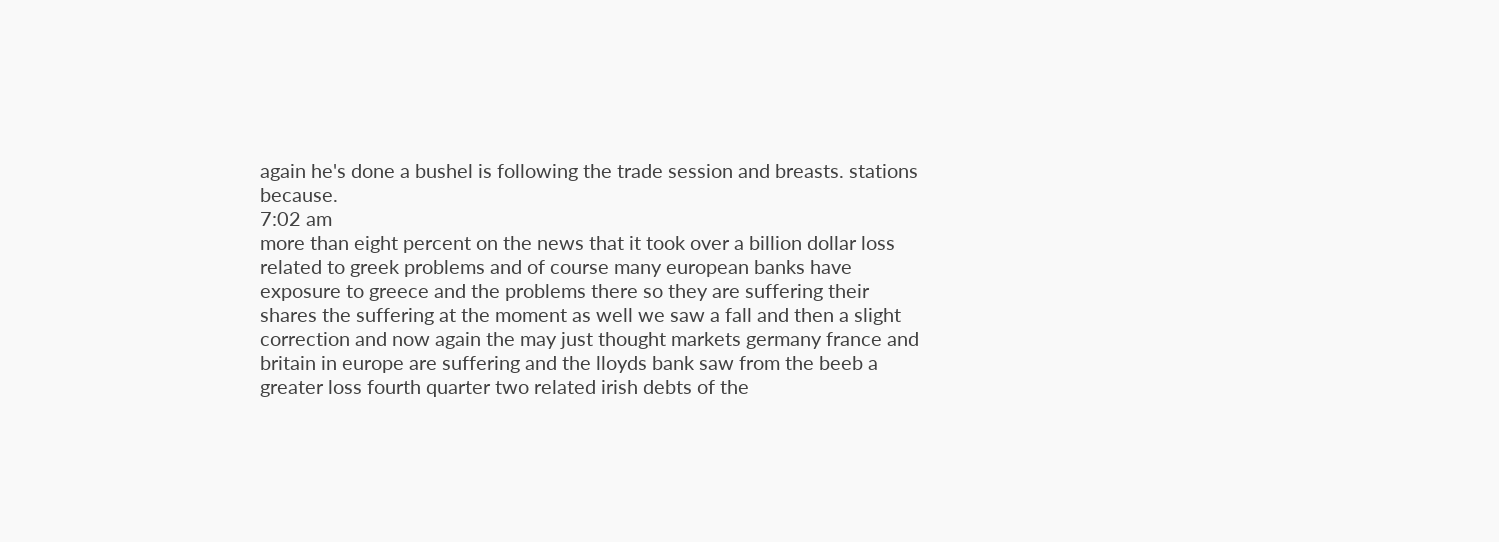again he's done a bushel is following the trade session and breasts. stations because.
7:02 am
more than eight percent on the news that it took over a billion dollar loss related to greek problems and of course many european banks have exposure to greece and the problems there so they are suffering their shares the suffering at the moment as well we saw a fall and then a slight correction and now again the may just thought markets germany france and britain in europe are suffering and the lloyds bank saw from the beeb a greater loss fourth quarter two related irish debts of the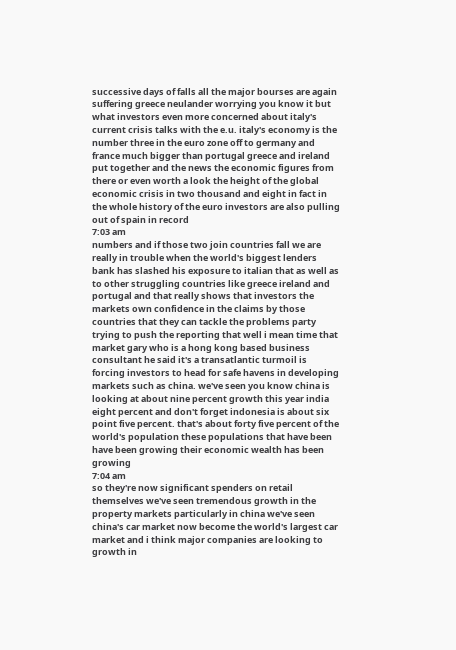successive days of falls all the major bourses are again suffering greece neulander worrying you know it but what investors even more concerned about italy's current crisis talks with the e.u. italy's economy is the number three in the euro zone off to germany and france much bigger than portugal greece and ireland put together and the news the economic figures from there or even worth a look the height of the global economic crisis in two thousand and eight in fact in the whole history of the euro investors are also pulling out of spain in record
7:03 am
numbers and if those two join countries fall we are really in trouble when the world's biggest lenders bank has slashed his exposure to italian that as well as to other struggling countries like greece ireland and portugal and that really shows that investors the markets own confidence in the claims by those countries that they can tackle the problems party trying to push the reporting that well i mean time that market gary who is a hong kong based business consultant he said it's a transatlantic turmoil is forcing investors to head for safe havens in developing markets such as china. we've seen you know china is looking at about nine percent growth this year india eight percent and don't forget indonesia is about six point five percent. that's about forty five percent of the world's population these populations that have been have been growing their economic wealth has been growing
7:04 am
so they're now significant spenders on retail themselves we've seen tremendous growth in the property markets particularly in china we've seen china's car market now become the world's largest car market and i think major companies are looking to growth in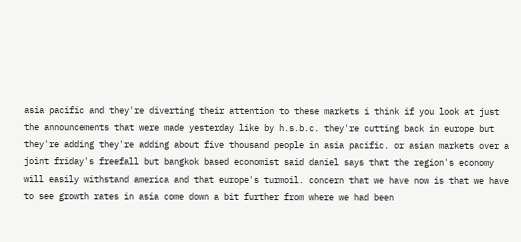asia pacific and they're diverting their attention to these markets i think if you look at just the announcements that were made yesterday like by h.s.b.c. they're cutting back in europe but they're adding they're adding about five thousand people in asia pacific. or asian markets over a joint friday's freefall but bangkok based economist said daniel says that the region's economy will easily withstand america and that europe's turmoil. concern that we have now is that we have to see growth rates in asia come down a bit further from where we had been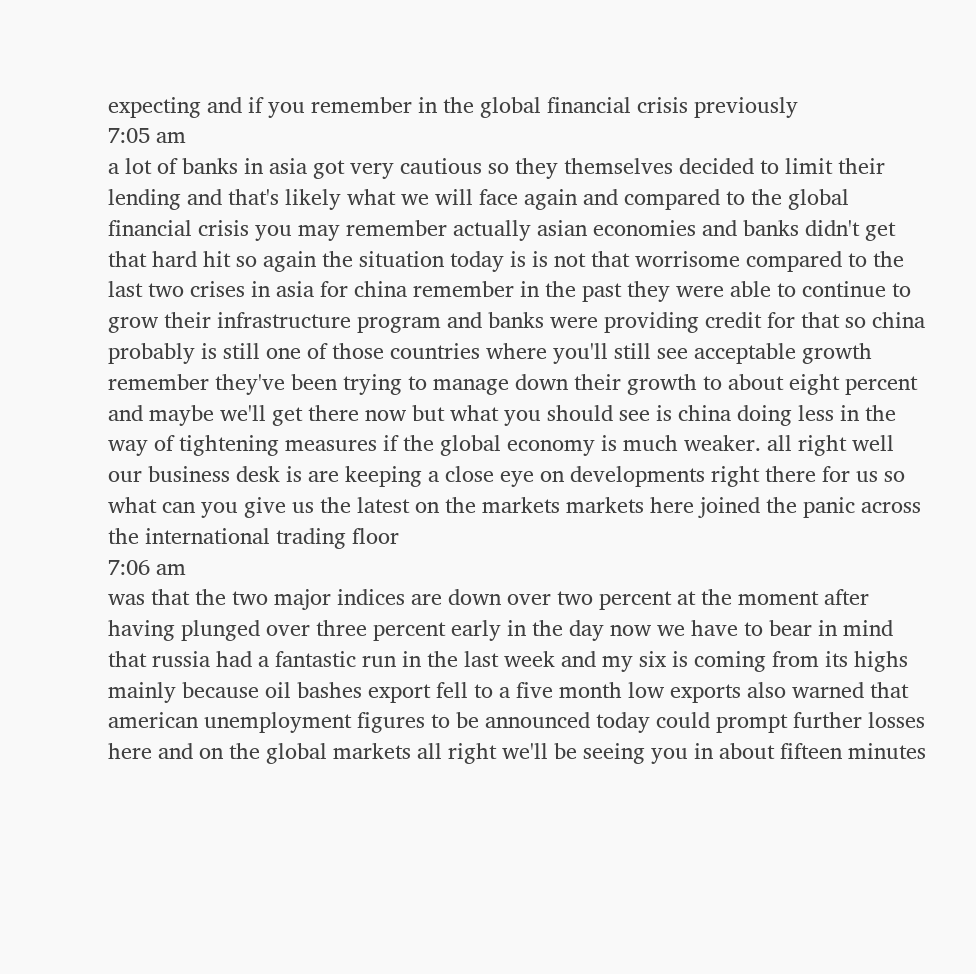expecting and if you remember in the global financial crisis previously
7:05 am
a lot of banks in asia got very cautious so they themselves decided to limit their lending and that's likely what we will face again and compared to the global financial crisis you may remember actually asian economies and banks didn't get that hard hit so again the situation today is is not that worrisome compared to the last two crises in asia for china remember in the past they were able to continue to grow their infrastructure program and banks were providing credit for that so china probably is still one of those countries where you'll still see acceptable growth remember they've been trying to manage down their growth to about eight percent and maybe we'll get there now but what you should see is china doing less in the way of tightening measures if the global economy is much weaker. all right well our business desk is are keeping a close eye on developments right there for us so what can you give us the latest on the markets markets here joined the panic across the international trading floor
7:06 am
was that the two major indices are down over two percent at the moment after having plunged over three percent early in the day now we have to bear in mind that russia had a fantastic run in the last week and my six is coming from its highs mainly because oil bashes export fell to a five month low exports also warned that american unemployment figures to be announced today could prompt further losses here and on the global markets all right we'll be seeing you in about fifteen minutes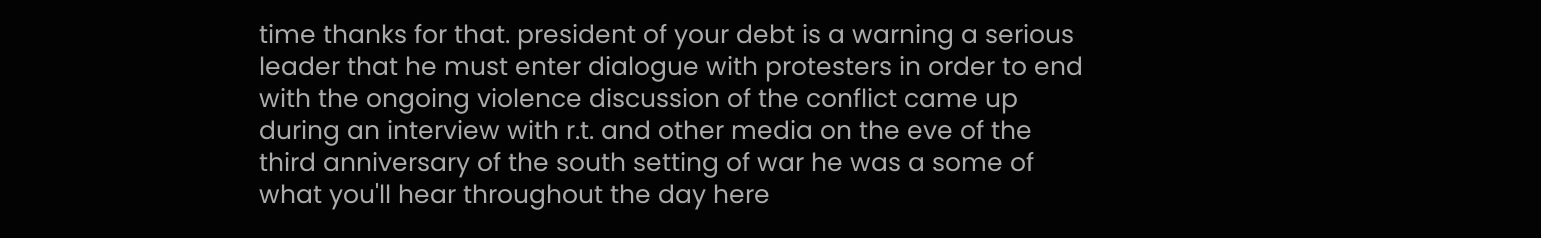time thanks for that. president of your debt is a warning a serious leader that he must enter dialogue with protesters in order to end with the ongoing violence discussion of the conflict came up during an interview with r.t. and other media on the eve of the third anniversary of the south setting of war he was a some of what you'll hear throughout the day here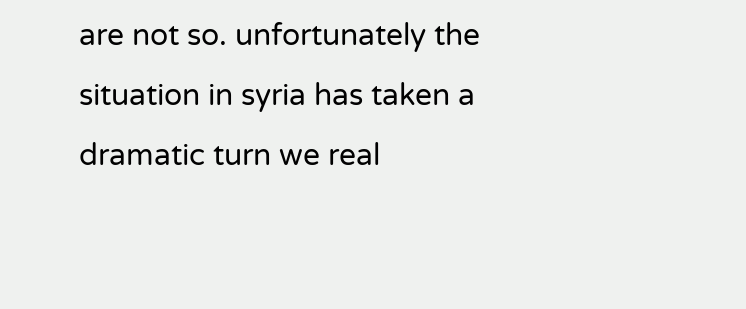are not so. unfortunately the situation in syria has taken a dramatic turn we real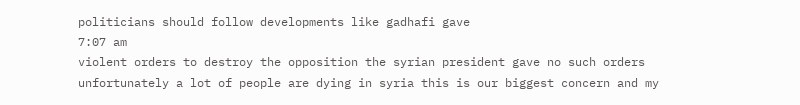politicians should follow developments like gadhafi gave
7:07 am
violent orders to destroy the opposition the syrian president gave no such orders unfortunately a lot of people are dying in syria this is our biggest concern and my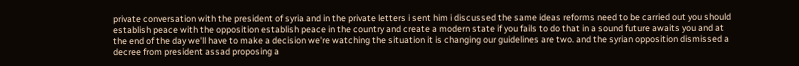private conversation with the president of syria and in the private letters i sent him i discussed the same ideas reforms need to be carried out you should establish peace with the opposition establish peace in the country and create a modern state if you fails to do that in a sound future awaits you and at the end of the day we'll have to make a decision we're watching the situation it is changing our guidelines are two. and the syrian opposition dismissed a decree from president assad proposing a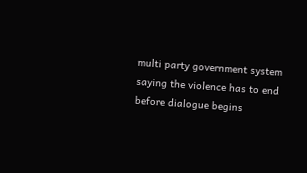multi party government system saying the violence has to end before dialogue begins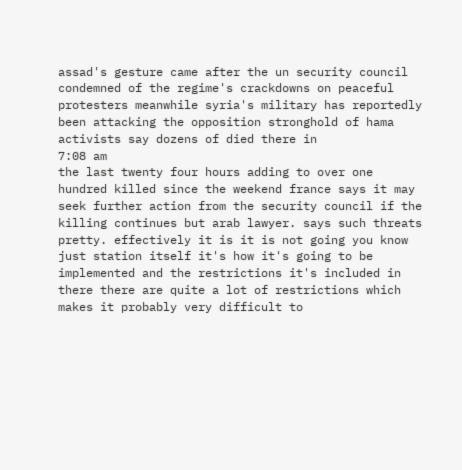assad's gesture came after the un security council condemned of the regime's crackdowns on peaceful protesters meanwhile syria's military has reportedly been attacking the opposition stronghold of hama activists say dozens of died there in
7:08 am
the last twenty four hours adding to over one hundred killed since the weekend france says it may seek further action from the security council if the killing continues but arab lawyer. says such threats pretty. effectively it is it is not going you know just station itself it's how it's going to be implemented and the restrictions it's included in there there are quite a lot of restrictions which makes it probably very difficult to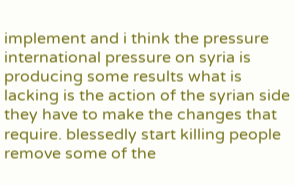implement and i think the pressure international pressure on syria is producing some results what is lacking is the action of the syrian side they have to make the changes that require. blessedly start killing people remove some of the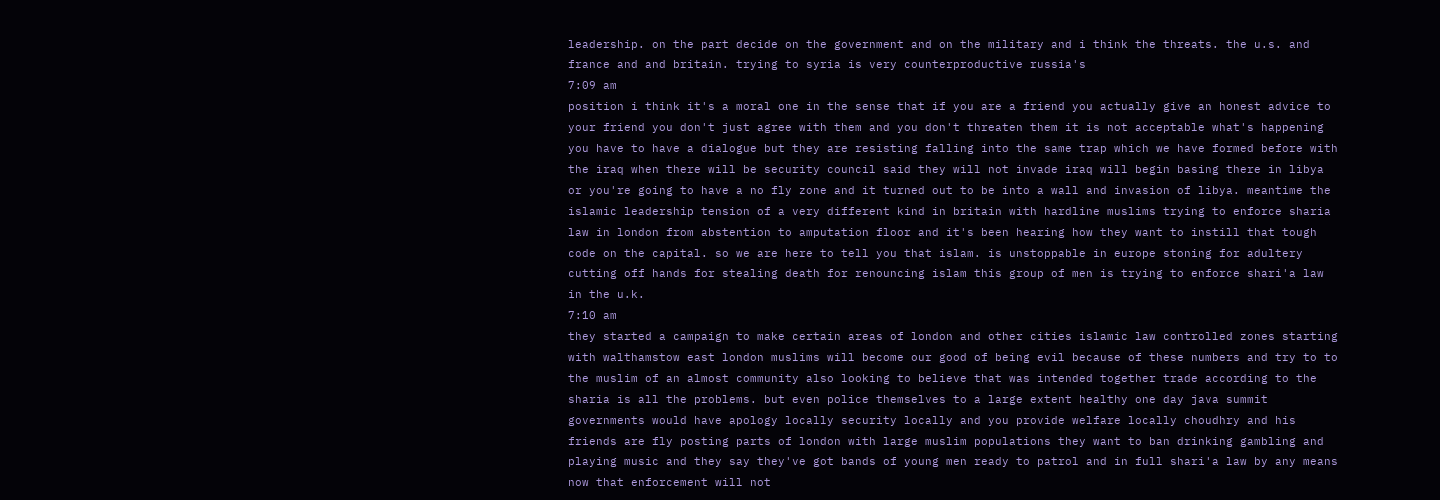leadership. on the part decide on the government and on the military and i think the threats. the u.s. and france and and britain. trying to syria is very counterproductive russia's
7:09 am
position i think it's a moral one in the sense that if you are a friend you actually give an honest advice to your friend you don't just agree with them and you don't threaten them it is not acceptable what's happening you have to have a dialogue but they are resisting falling into the same trap which we have formed before with the iraq when there will be security council said they will not invade iraq will begin basing there in libya or you're going to have a no fly zone and it turned out to be into a wall and invasion of libya. meantime the islamic leadership tension of a very different kind in britain with hardline muslims trying to enforce sharia law in london from abstention to amputation floor and it's been hearing how they want to instill that tough code on the capital. so we are here to tell you that islam. is unstoppable in europe stoning for adultery cutting off hands for stealing death for renouncing islam this group of men is trying to enforce shari'a law in the u.k.
7:10 am
they started a campaign to make certain areas of london and other cities islamic law controlled zones starting with walthamstow east london muslims will become our good of being evil because of these numbers and try to to the muslim of an almost community also looking to believe that was intended together trade according to the sharia is all the problems. but even police themselves to a large extent healthy one day java summit governments would have apology locally security locally and you provide welfare locally choudhry and his friends are fly posting parts of london with large muslim populations they want to ban drinking gambling and playing music and they say they've got bands of young men ready to patrol and in full shari'a law by any means now that enforcement will not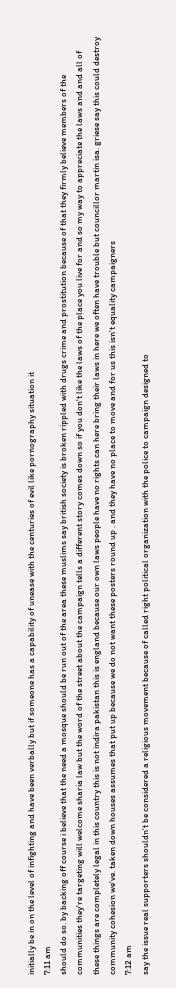initially be in on the level of infighting and have been verbally but if someone has a capability of unease with the centuries of evil like pornography situation it
7:11 am
should do so. by backing off course i believe that the need a mosque should be run out of the area these muslims say british society is broken rippled with drugs crime and prostitution because of that they firmly believe members of the communities they're targeting will welcome sharia law but the word of the street about the campaign tells a different story comes down so if you don't like the laws of the place you live for and so my way to appreciate the laws and and all of these things are completely legal in this country this is not indira pakistan this is england because our own laws people have no rights can here bring their laws in here we often have trouble but councillor martin isa. griese say this could destroy community cohesion we've. taken down houses assumes that put up because we do not want these posters round up . and they have no place to move and for us this isn't equality campaigners
7:12 am
say the issue real supporters shouldn't be considered a religious movement because of called right political organization with the police to campaign designed to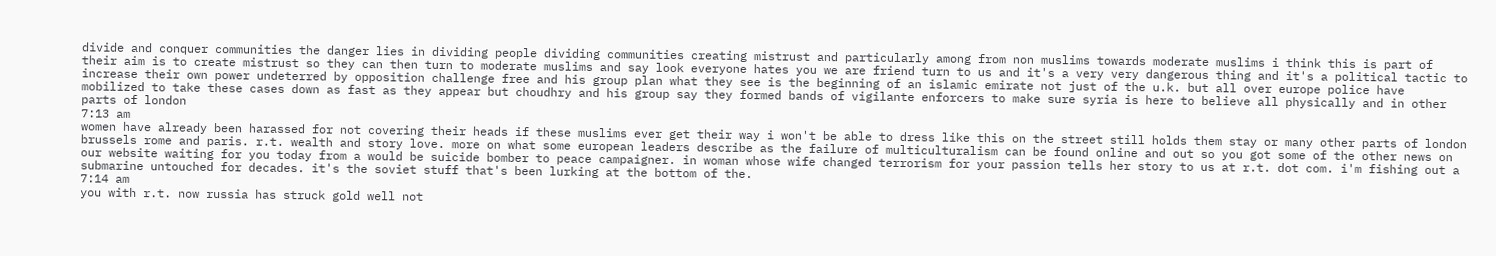divide and conquer communities the danger lies in dividing people dividing communities creating mistrust and particularly among from non muslims towards moderate muslims i think this is part of their aim is to create mistrust so they can then turn to moderate muslims and say look everyone hates you we are friend turn to us and it's a very very dangerous thing and it's a political tactic to increase their own power undeterred by opposition challenge free and his group plan what they see is the beginning of an islamic emirate not just of the u.k. but all over europe police have mobilized to take these cases down as fast as they appear but choudhry and his group say they formed bands of vigilante enforcers to make sure syria is here to believe all physically and in other parts of london
7:13 am
women have already been harassed for not covering their heads if these muslims ever get their way i won't be able to dress like this on the street still holds them stay or many other parts of london brussels rome and paris. r.t. wealth and story love. more on what some european leaders describe as the failure of multiculturalism can be found online and out so you got some of the other news on our website waiting for you today from a would be suicide bomber to peace campaigner. in woman whose wife changed terrorism for your passion tells her story to us at r.t. dot com. i'm fishing out a submarine untouched for decades. it's the soviet stuff that's been lurking at the bottom of the.
7:14 am
you with r.t. now russia has struck gold well not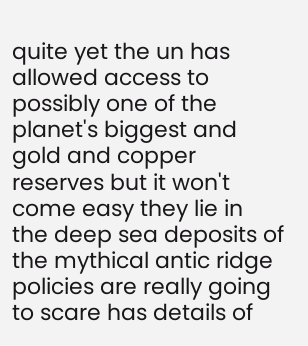quite yet the un has allowed access to possibly one of the planet's biggest and gold and copper reserves but it won't come easy they lie in the deep sea deposits of the mythical antic ridge policies are really going to scare has details of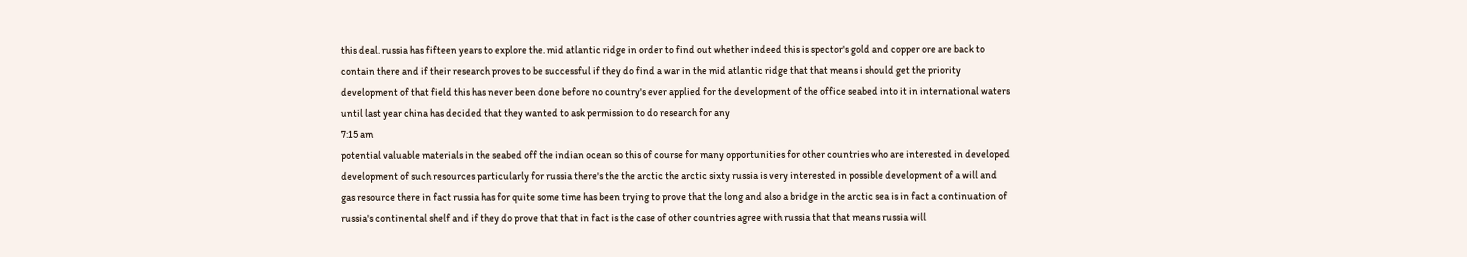this deal. russia has fifteen years to explore the. mid atlantic ridge in order to find out whether indeed this is spector's gold and copper ore are back to contain there and if their research proves to be successful if they do find a war in the mid atlantic ridge that that means i should get the priority development of that field this has never been done before no country's ever applied for the development of the office seabed into it in international waters until last year china has decided that they wanted to ask permission to do research for any
7:15 am
potential valuable materials in the seabed off the indian ocean so this of course for many opportunities for other countries who are interested in developed development of such resources particularly for russia there's the the arctic the arctic sixty russia is very interested in possible development of a will and gas resource there in fact russia has for quite some time has been trying to prove that the long and also a bridge in the arctic sea is in fact a continuation of russia's continental shelf and if they do prove that that in fact is the case of other countries agree with russia that that means russia will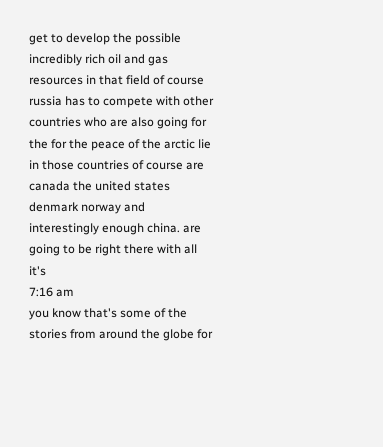get to develop the possible incredibly rich oil and gas resources in that field of course russia has to compete with other countries who are also going for the for the peace of the arctic lie in those countries of course are canada the united states denmark norway and interestingly enough china. are going to be right there with all it's
7:16 am
you know that's some of the stories from around the globe for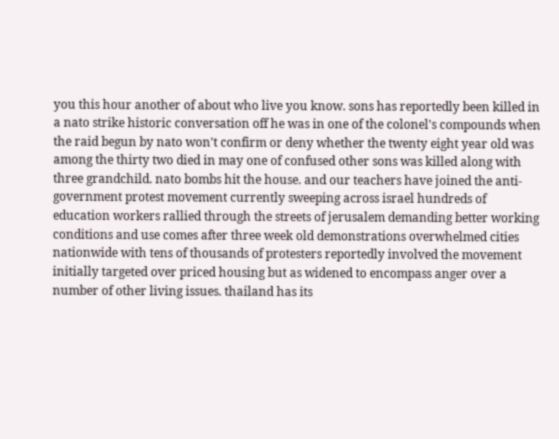you this hour another of about who live you know. sons has reportedly been killed in a nato strike historic conversation off he was in one of the colonel's compounds when the raid begun by nato won't confirm or deny whether the twenty eight year old was among the thirty two died in may one of confused other sons was killed along with three grandchild. nato bombs hit the house. and our teachers have joined the anti-government protest movement currently sweeping across israel hundreds of education workers rallied through the streets of jerusalem demanding better working conditions and use comes after three week old demonstrations overwhelmed cities nationwide with tens of thousands of protesters reportedly involved the movement initially targeted over priced housing but as widened to encompass anger over a number of other living issues. thailand has its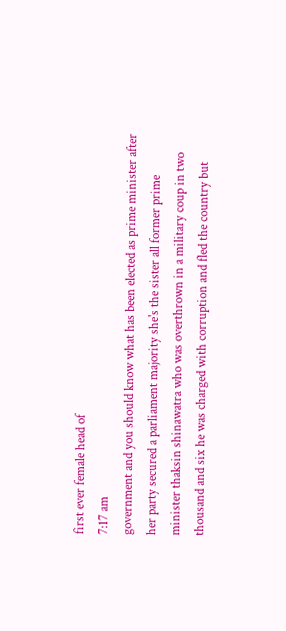first ever female head of
7:17 am
government and you should know what has been elected as prime minister after her party secured a parliament majority she's the sister all former prime minister thaksin shinawatra who was overthrown in a military coup in two thousand and six he was charged with corruption and fled the country but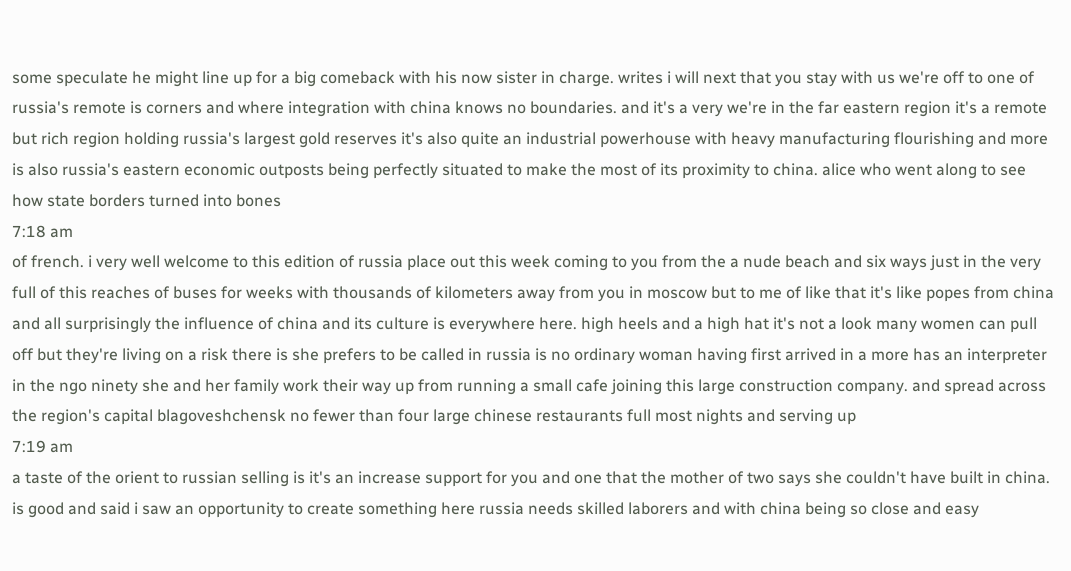some speculate he might line up for a big comeback with his now sister in charge. writes i will next that you stay with us we're off to one of russia's remote is corners and where integration with china knows no boundaries. and it's a very we're in the far eastern region it's a remote but rich region holding russia's largest gold reserves it's also quite an industrial powerhouse with heavy manufacturing flourishing and more is also russia's eastern economic outposts being perfectly situated to make the most of its proximity to china. alice who went along to see how state borders turned into bones
7:18 am
of french. i very well welcome to this edition of russia place out this week coming to you from the a nude beach and six ways just in the very full of this reaches of buses for weeks with thousands of kilometers away from you in moscow but to me of like that it's like popes from china and all surprisingly the influence of china and its culture is everywhere here. high heels and a high hat it's not a look many women can pull off but they're living on a risk there is she prefers to be called in russia is no ordinary woman having first arrived in a more has an interpreter in the ngo ninety she and her family work their way up from running a small cafe joining this large construction company. and spread across the region's capital blagoveshchensk no fewer than four large chinese restaurants full most nights and serving up
7:19 am
a taste of the orient to russian selling is it's an increase support for you and one that the mother of two says she couldn't have built in china. is good and said i saw an opportunity to create something here russia needs skilled laborers and with china being so close and easy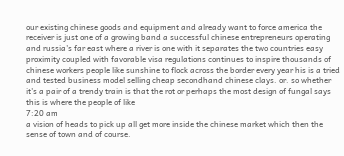our existing chinese goods and equipment and already want to force america the receiver is just one of a growing band a successful chinese entrepreneurs operating and russia's far east where a river is one with it separates the two countries easy proximity coupled with favorable visa regulations continues to inspire thousands of chinese workers people like sunshine to flock across the border every year his is a tried and tested business model selling cheap secondhand chinese clays. or. so whether it's a pair of a trendy train is that the rot or perhaps the most design of fungal says this is where the people of like
7:20 am
a vision of heads to pick up all get more inside the chinese market which then the sense of town and of course.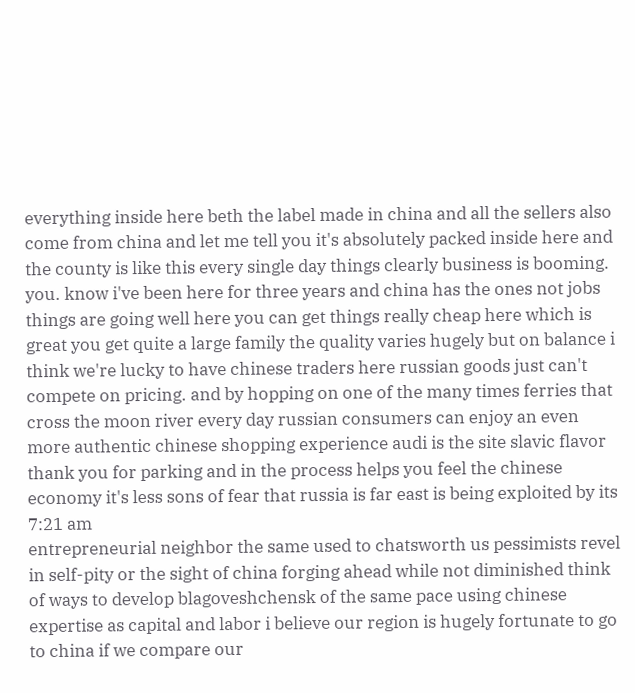everything inside here beth the label made in china and all the sellers also come from china and let me tell you it's absolutely packed inside here and the county is like this every single day things clearly business is booming. you. know i've been here for three years and china has the ones not jobs things are going well here you can get things really cheap here which is great you get quite a large family the quality varies hugely but on balance i think we're lucky to have chinese traders here russian goods just can't compete on pricing. and by hopping on one of the many times ferries that cross the moon river every day russian consumers can enjoy an even more authentic chinese shopping experience audi is the site slavic flavor thank you for parking and in the process helps you feel the chinese economy it's less sons of fear that russia is far east is being exploited by its
7:21 am
entrepreneurial neighbor the same used to chatsworth us pessimists revel in self-pity or the sight of china forging ahead while not diminished think of ways to develop blagoveshchensk of the same pace using chinese expertise as capital and labor i believe our region is hugely fortunate to go to china if we compare our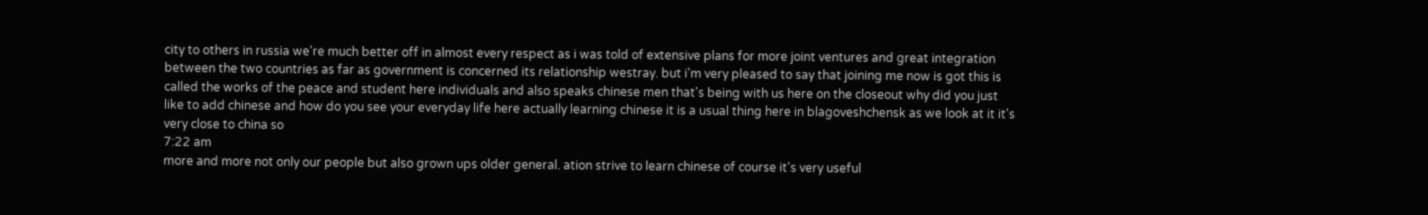city to others in russia we're much better off in almost every respect as i was told of extensive plans for more joint ventures and great integration between the two countries as far as government is concerned its relationship westray. but i'm very pleased to say that joining me now is got this is called the works of the peace and student here individuals and also speaks chinese men that's being with us here on the closeout why did you just like to add chinese and how do you see your everyday life here actually learning chinese it is a usual thing here in blagoveshchensk as we look at it it's very close to china so
7:22 am
more and more not only our people but also grown ups older general. ation strive to learn chinese of course it's very useful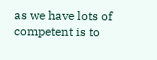as we have lots of competent is to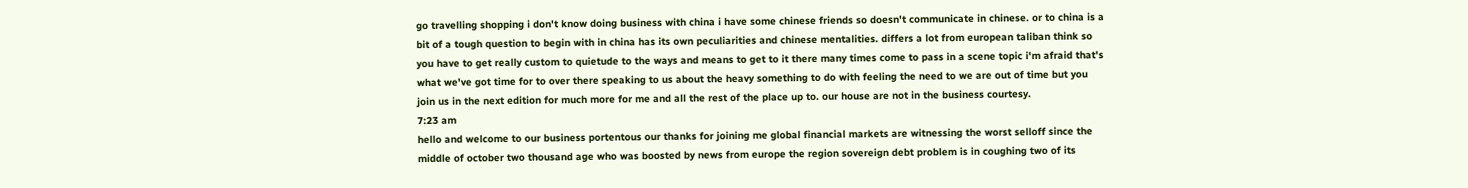go travelling shopping i don't know doing business with china i have some chinese friends so doesn't communicate in chinese. or to china is a bit of a tough question to begin with in china has its own peculiarities and chinese mentalities. differs a lot from european taliban think so you have to get really custom to quietude to the ways and means to get to it there many times come to pass in a scene topic i'm afraid that's what we've got time for to over there speaking to us about the heavy something to do with feeling the need to we are out of time but you join us in the next edition for much more for me and all the rest of the place up to. our house are not in the business courtesy.
7:23 am
hello and welcome to our business portentous our thanks for joining me global financial markets are witnessing the worst selloff since the middle of october two thousand age who was boosted by news from europe the region sovereign debt problem is in coughing two of its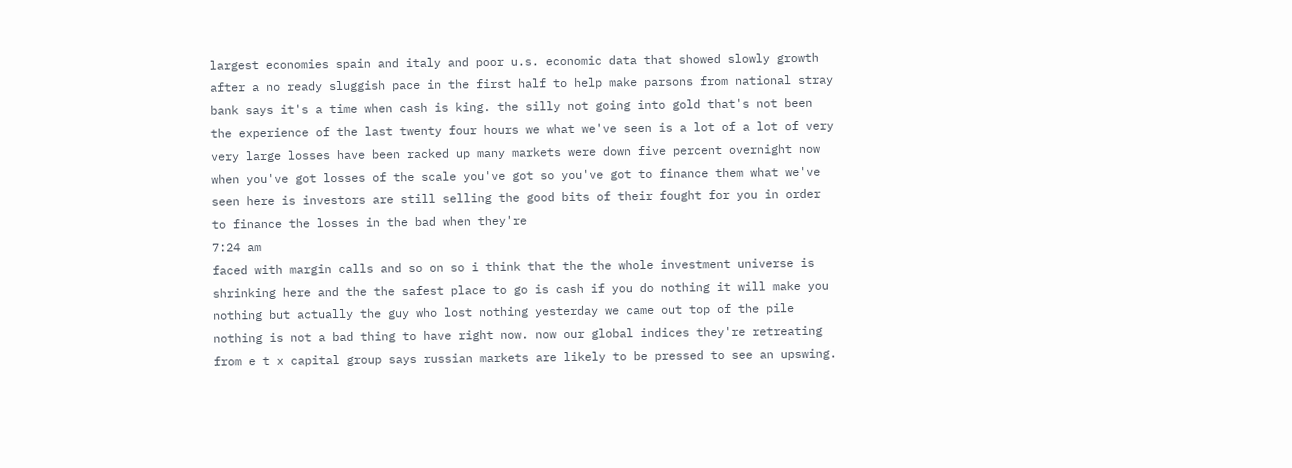largest economies spain and italy and poor u.s. economic data that showed slowly growth after a no ready sluggish pace in the first half to help make parsons from national stray bank says it's a time when cash is king. the silly not going into gold that's not been the experience of the last twenty four hours we what we've seen is a lot of a lot of very very large losses have been racked up many markets were down five percent overnight now when you've got losses of the scale you've got so you've got to finance them what we've seen here is investors are still selling the good bits of their fought for you in order to finance the losses in the bad when they're
7:24 am
faced with margin calls and so on so i think that the the whole investment universe is shrinking here and the the safest place to go is cash if you do nothing it will make you nothing but actually the guy who lost nothing yesterday we came out top of the pile nothing is not a bad thing to have right now. now our global indices they're retreating from e t x capital group says russian markets are likely to be pressed to see an upswing.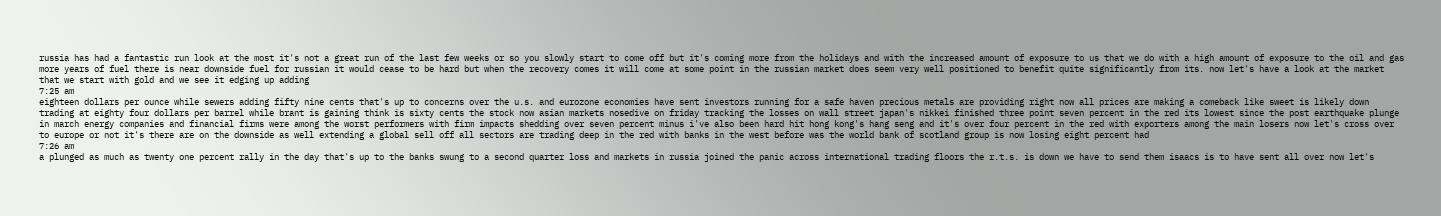russia has had a fantastic run look at the most it's not a great run of the last few weeks or so you slowly start to come off but it's coming more from the holidays and with the increased amount of exposure to us that we do with a high amount of exposure to the oil and gas more years of fuel there is near downside fuel for russian it would cease to be hard but when the recovery comes it will come at some point in the russian market does seem very well positioned to benefit quite significantly from its. now let's have a look at the market that we start with gold and we see it edging up adding
7:25 am
eighteen dollars per ounce while sewers adding fifty nine cents that's up to concerns over the u.s. and eurozone economies have sent investors running for a safe haven precious metals are providing right now all prices are making a comeback like sweet is likely down trading at eighty four dollars per barrel while brant is gaining think is sixty cents the stock now asian markets nosedive on friday tracking the losses on wall street japan's nikkei finished three point seven percent in the red its lowest since the post earthquake plunge in march energy companies and financial firms were among the worst performers with firm impacts shedding over seven percent minus i've also been hard hit hong kong's hang seng and it's over four percent in the red with exporters among the main losers now let's cross over to europe or not it's there are on the downside as well extending a global sell off all sectors are trading deep in the red with banks in the west before was the world bank of scotland group is now losing eight percent had
7:26 am
a plunged as much as twenty one percent rally in the day that's up to the banks swung to a second quarter loss and markets in russia joined the panic across international trading floors the r.t.s. is down we have to send them isaacs is to have sent all over now let's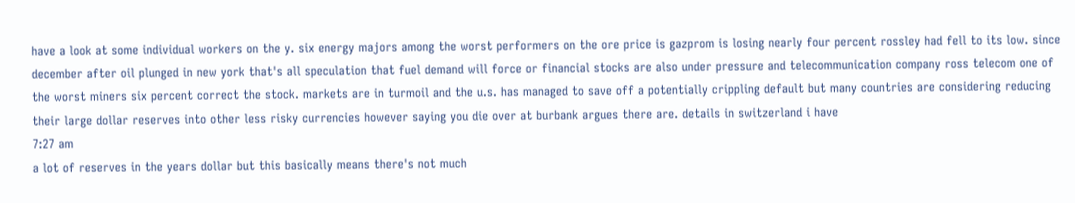have a look at some individual workers on the y. six energy majors among the worst performers on the ore price is gazprom is losing nearly four percent rossley had fell to its low. since december after oil plunged in new york that's all speculation that fuel demand will force or financial stocks are also under pressure and telecommunication company ross telecom one of the worst miners six percent correct the stock. markets are in turmoil and the u.s. has managed to save off a potentially crippling default but many countries are considering reducing their large dollar reserves into other less risky currencies however saying you die over at burbank argues there are. details in switzerland i have
7:27 am
a lot of reserves in the years dollar but this basically means there's not much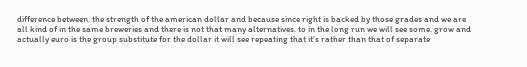difference between. the strength of the american dollar and because since right is backed by those grades and we are all kind of in the same breweries and there is not that many alternatives. to in the long run we will see some. grow and actually euro is the group substitute for the dollar it will see repeating that it's rather than that of separate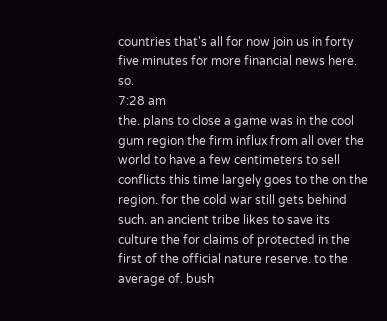countries that's all for now join us in forty five minutes for more financial news here. so.
7:28 am
the. plans to close a game was in the cool gum region the firm influx from all over the world to have a few centimeters to sell conflicts this time largely goes to the on the region. for the cold war still gets behind such. an ancient tribe likes to save its culture the for claims of protected in the first of the official nature reserve. to the average of. bush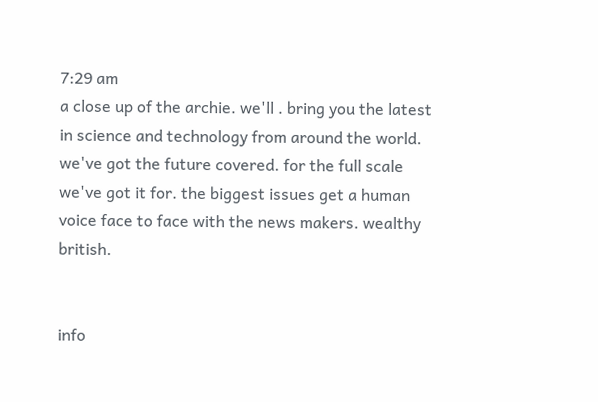7:29 am
a close up of the archie. we'll . bring you the latest in science and technology from around the world. we've got the future covered. for the full scale we've got it for. the biggest issues get a human voice face to face with the news makers. wealthy british.


info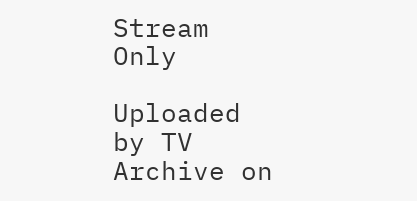Stream Only

Uploaded by TV Archive on